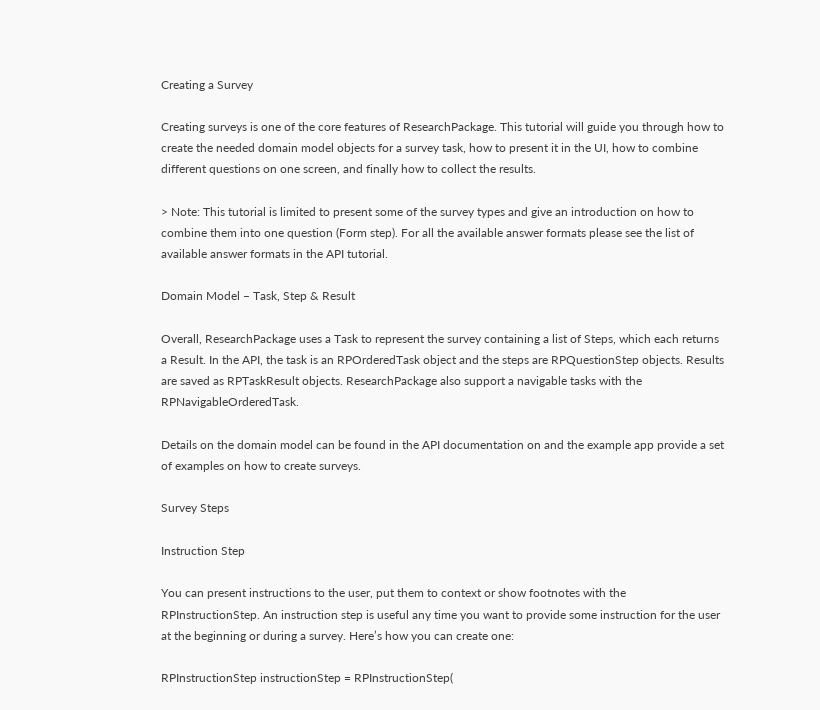Creating a Survey

Creating surveys is one of the core features of ResearchPackage. This tutorial will guide you through how to create the needed domain model objects for a survey task, how to present it in the UI, how to combine different questions on one screen, and finally how to collect the results.

> Note: This tutorial is limited to present some of the survey types and give an introduction on how to combine them into one question (Form step). For all the available answer formats please see the list of available answer formats in the API tutorial.

Domain Model – Task, Step & Result

Overall, ResearchPackage uses a Task to represent the survey containing a list of Steps, which each returns a Result. In the API, the task is an RPOrderedTask object and the steps are RPQuestionStep objects. Results are saved as RPTaskResult objects. ResearchPackage also support a navigable tasks with the RPNavigableOrderedTask.

Details on the domain model can be found in the API documentation on and the example app provide a set of examples on how to create surveys.

Survey Steps

Instruction Step

You can present instructions to the user, put them to context or show footnotes with the RPInstructionStep. An instruction step is useful any time you want to provide some instruction for the user at the beginning or during a survey. Here’s how you can create one:

RPInstructionStep instructionStep = RPInstructionStep(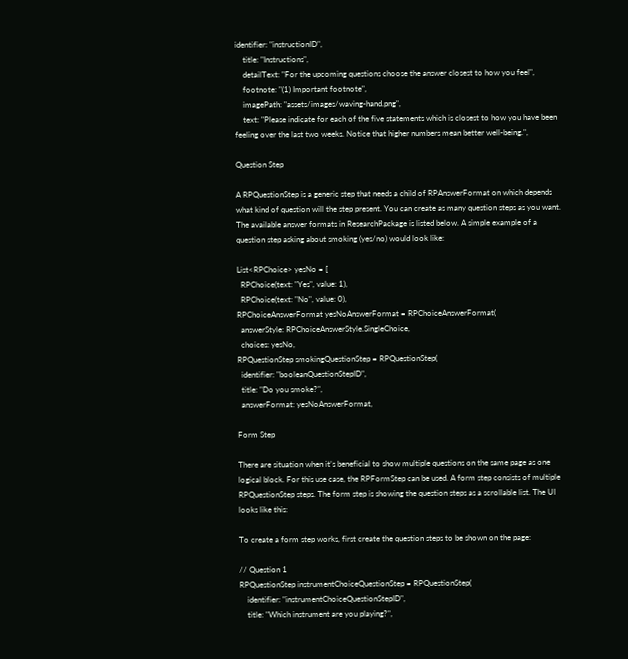identifier: "instructionID",
    title: "Instructions",
    detailText: "For the upcoming questions choose the answer closest to how you feel",
    footnote: "(1) Important footnote",
    imagePath: "assets/images/waving-hand.png",
    text: "Please indicate for each of the five statements which is closest to how you have been feeling over the last two weeks. Notice that higher numbers mean better well-being.",

Question Step

A RPQuestionStep is a generic step that needs a child of RPAnswerFormat on which depends what kind of question will the step present. You can create as many question steps as you want. The available answer formats in ResearchPackage is listed below. A simple example of a question step asking about smoking (yes/no) would look like:

List<RPChoice> yesNo = [
  RPChoice(text: "Yes", value: 1),
  RPChoice(text: "No", value: 0),
RPChoiceAnswerFormat yesNoAnswerFormat = RPChoiceAnswerFormat(
  answerStyle: RPChoiceAnswerStyle.SingleChoice,
  choices: yesNo,
RPQuestionStep smokingQuestionStep = RPQuestionStep(
  identifier: "booleanQuestionStepID",
  title: "Do you smoke?",
  answerFormat: yesNoAnswerFormat,

Form Step

There are situation when it’s beneficial to show multiple questions on the same page as one logical block. For this use case, the RPFormStep can be used. A form step consists of multiple RPQuestionStep steps. The form step is showing the question steps as a scrollable list. The UI looks like this:

To create a form step works, first create the question steps to be shown on the page:

// Question 1
RPQuestionStep instrumentChoiceQuestionStep = RPQuestionStep(
    identifier: "instrumentChoiceQuestionStepID",
    title: "Which instrument are you playing?",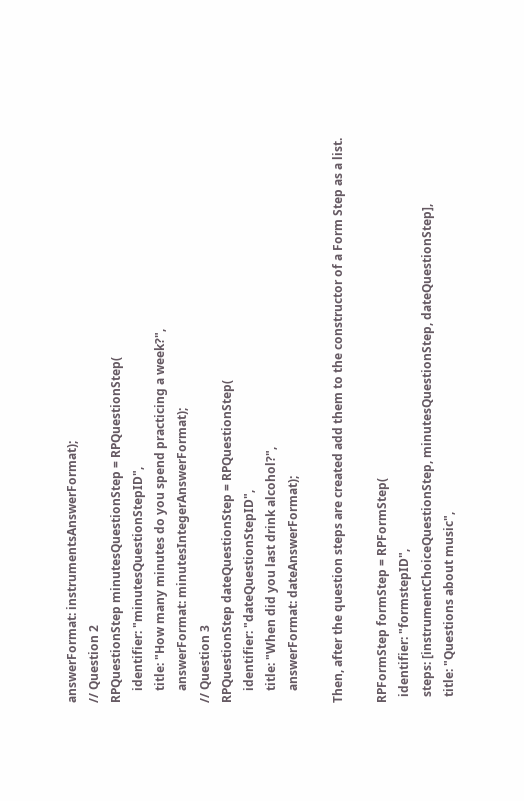answerFormat: instrumentsAnswerFormat);
// Question 2
RPQuestionStep minutesQuestionStep = RPQuestionStep(
    identifier: "minutesQuestionStepID",
    title: "How many minutes do you spend practicing a week?",
    answerFormat: minutesIntegerAnswerFormat);
// Question 3
RPQuestionStep dateQuestionStep = RPQuestionStep(
    identifier: "dateQuestionStepID",
    title: "When did you last drink alcohol?",
    answerFormat: dateAnswerFormat);

Then, after the question steps are created add them to the constructor of a Form Step as a list.

RPFormStep formStep = RPFormStep(
  identifier: "formstepID",
  steps: [instrumentChoiceQuestionStep, minutesQuestionStep, dateQuestionStep],
  title: "Questions about music",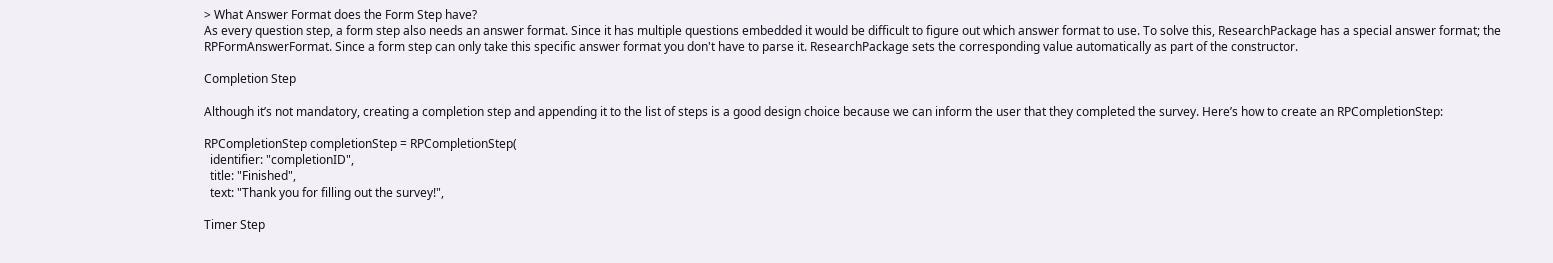> What Answer Format does the Form Step have?
As every question step, a form step also needs an answer format. Since it has multiple questions embedded it would be difficult to figure out which answer format to use. To solve this, ResearchPackage has a special answer format; the RPFormAnswerFormat. Since a form step can only take this specific answer format you don't have to parse it. ResearchPackage sets the corresponding value automatically as part of the constructor.

Completion Step

Although it’s not mandatory, creating a completion step and appending it to the list of steps is a good design choice because we can inform the user that they completed the survey. Here’s how to create an RPCompletionStep:

RPCompletionStep completionStep = RPCompletionStep(
  identifier: "completionID",
  title: "Finished",
  text: "Thank you for filling out the survey!",

Timer Step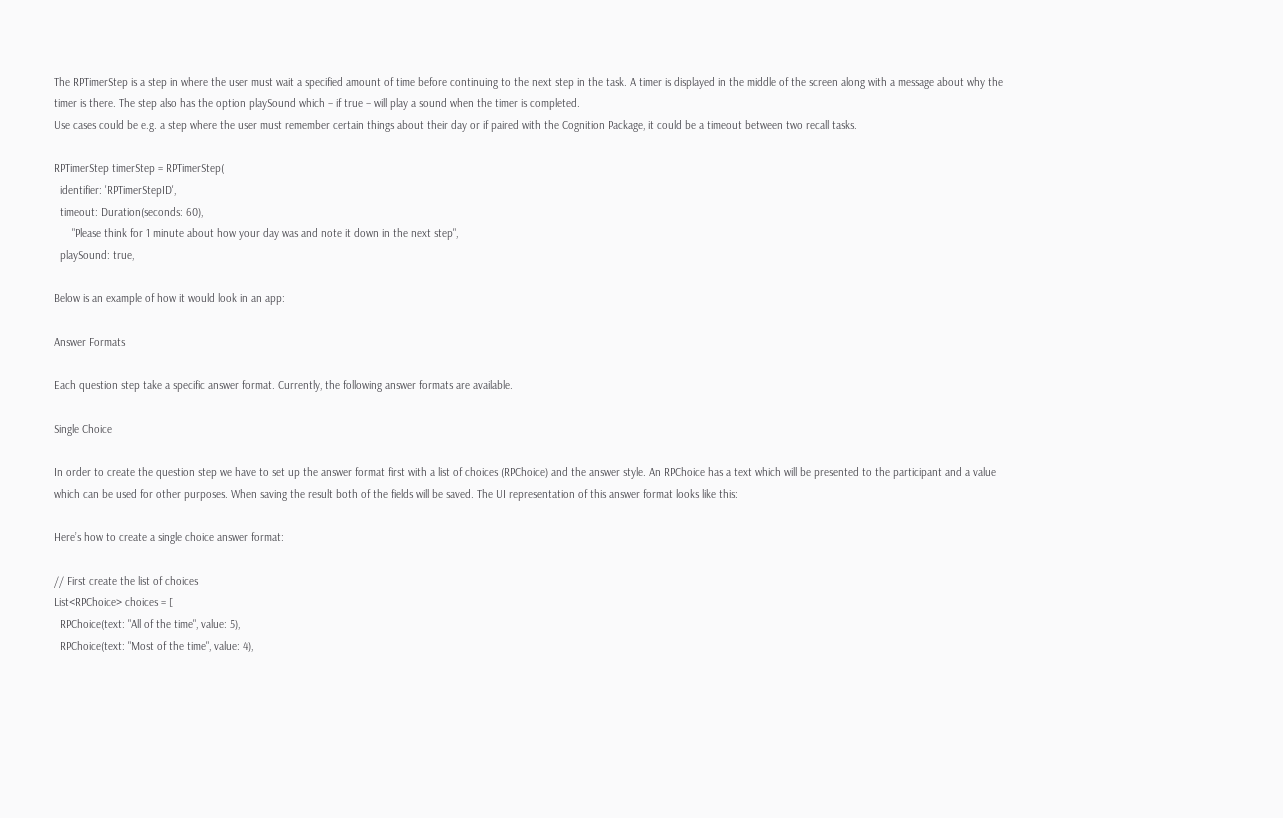The RPTimerStep is a step in where the user must wait a specified amount of time before continuing to the next step in the task. A timer is displayed in the middle of the screen along with a message about why the timer is there. The step also has the option playSound which – if true – will play a sound when the timer is completed.
Use cases could be e.g. a step where the user must remember certain things about their day or if paired with the Cognition Package, it could be a timeout between two recall tasks.

RPTimerStep timerStep = RPTimerStep(
  identifier: 'RPTimerStepID',
  timeout: Duration(seconds: 60),
      "Please think for 1 minute about how your day was and note it down in the next step",
  playSound: true,

Below is an example of how it would look in an app:

Answer Formats

Each question step take a specific answer format. Currently, the following answer formats are available.

Single Choice

In order to create the question step we have to set up the answer format first with a list of choices (RPChoice) and the answer style. An RPChoice has a text which will be presented to the participant and a value which can be used for other purposes. When saving the result both of the fields will be saved. The UI representation of this answer format looks like this:

Here’s how to create a single choice answer format:

// First create the list of choices
List<RPChoice> choices = [
  RPChoice(text: "All of the time", value: 5),
  RPChoice(text: "Most of the time", value: 4),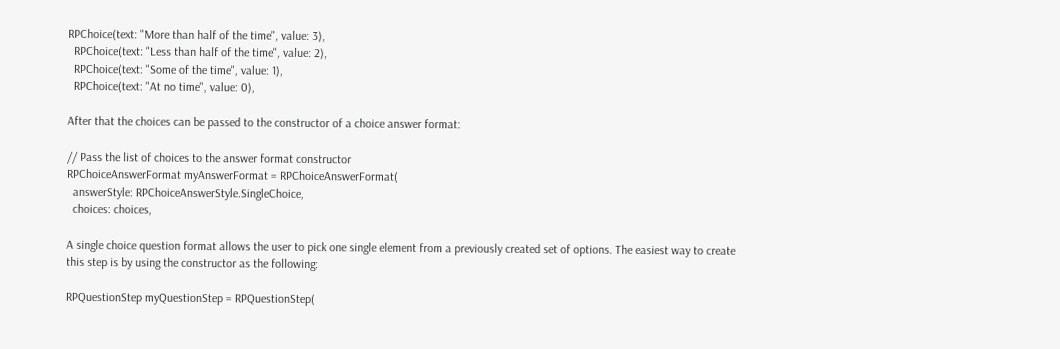RPChoice(text: "More than half of the time", value: 3),
  RPChoice(text: "Less than half of the time", value: 2),
  RPChoice(text: "Some of the time", value: 1),
  RPChoice(text: "At no time", value: 0),

After that the choices can be passed to the constructor of a choice answer format:

// Pass the list of choices to the answer format constructor
RPChoiceAnswerFormat myAnswerFormat = RPChoiceAnswerFormat(
  answerStyle: RPChoiceAnswerStyle.SingleChoice,
  choices: choices,

A single choice question format allows the user to pick one single element from a previously created set of options. The easiest way to create this step is by using the constructor as the following:

RPQuestionStep myQuestionStep = RPQuestionStep(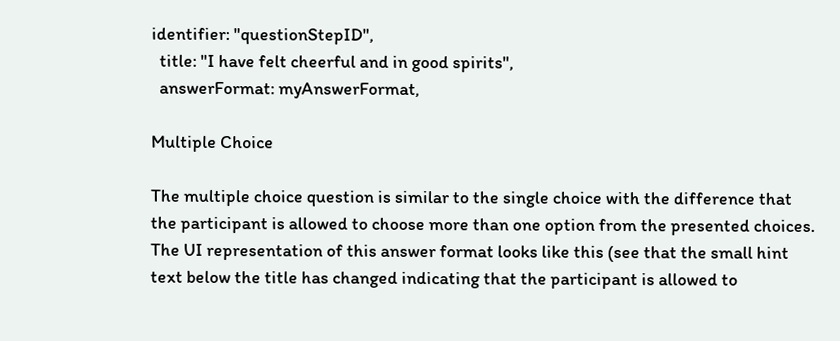identifier: "questionStepID",
  title: "I have felt cheerful and in good spirits",
  answerFormat: myAnswerFormat,

Multiple Choice

The multiple choice question is similar to the single choice with the difference that the participant is allowed to choose more than one option from the presented choices. The UI representation of this answer format looks like this (see that the small hint text below the title has changed indicating that the participant is allowed to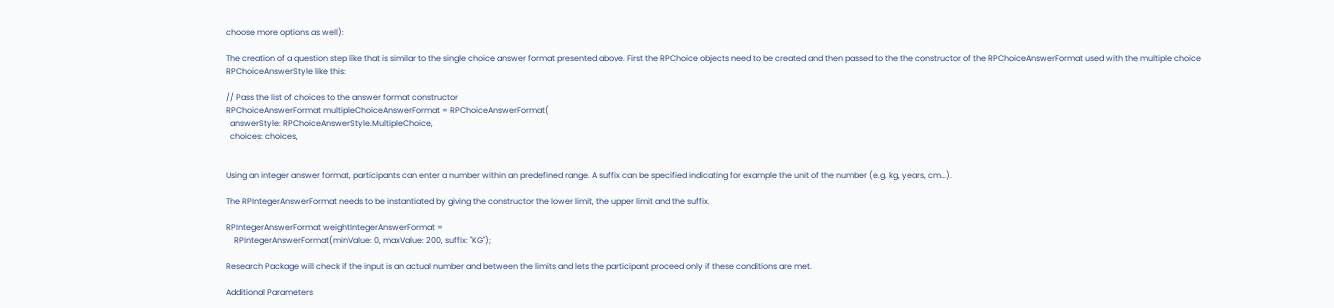choose more options as well):

The creation of a question step like that is similar to the single choice answer format presented above. First the RPChoice objects need to be created and then passed to the the constructor of the RPChoiceAnswerFormat used with the multiple choice RPChoiceAnswerStyle like this:

// Pass the list of choices to the answer format constructor
RPChoiceAnswerFormat multipleChoiceAnswerFormat = RPChoiceAnswerFormat(
  answerStyle: RPChoiceAnswerStyle.MultipleChoice,
  choices: choices,


Using an integer answer format, participants can enter a number within an predefined range. A suffix can be specified indicating for example the unit of the number (e.g. kg, years, cm…).

The RPIntegerAnswerFormat needs to be instantiated by giving the constructor the lower limit, the upper limit and the suffix.

RPIntegerAnswerFormat weightIntegerAnswerFormat =
    RPIntegerAnswerFormat(minValue: 0, maxValue: 200, suffix: "KG");

Research Package will check if the input is an actual number and between the limits and lets the participant proceed only if these conditions are met.

Additional Parameters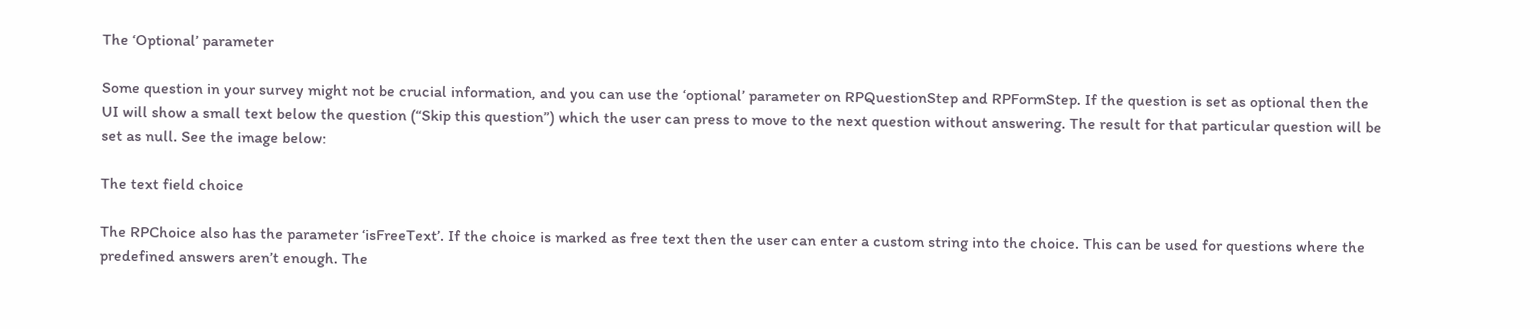The ‘Optional’ parameter

Some question in your survey might not be crucial information, and you can use the ‘optional’ parameter on RPQuestionStep and RPFormStep. If the question is set as optional then the UI will show a small text below the question (“Skip this question”) which the user can press to move to the next question without answering. The result for that particular question will be set as null. See the image below:

The text field choice

The RPChoice also has the parameter ‘isFreeText’. If the choice is marked as free text then the user can enter a custom string into the choice. This can be used for questions where the predefined answers aren’t enough. The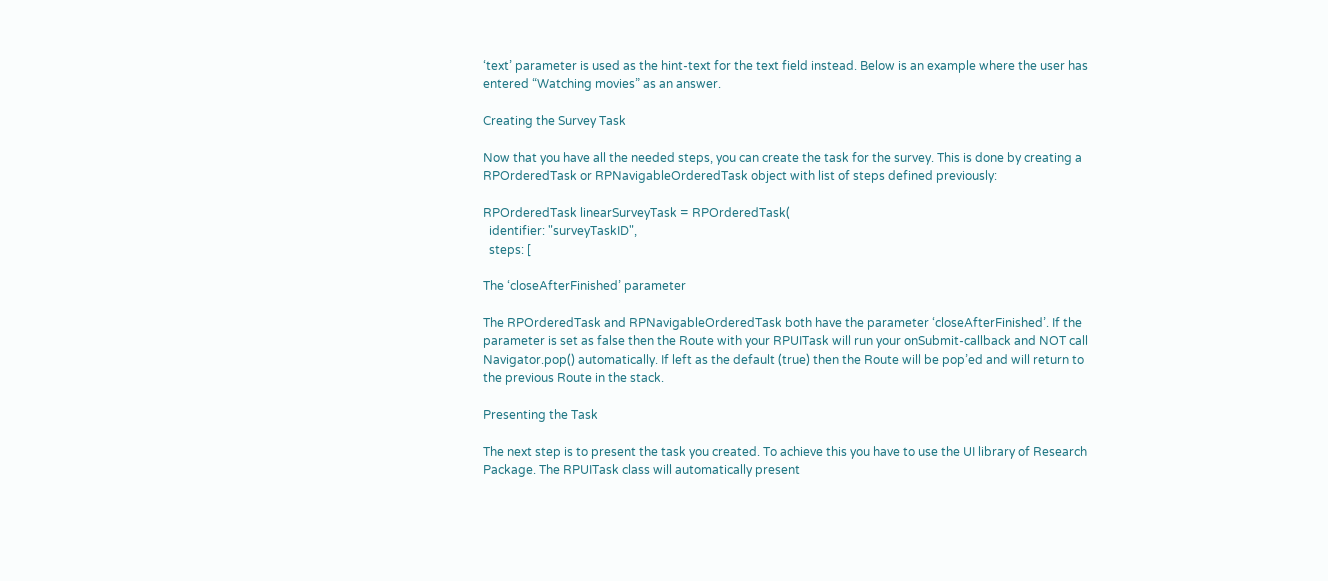‘text’ parameter is used as the hint-text for the text field instead. Below is an example where the user has entered “Watching movies” as an answer.

Creating the Survey Task

Now that you have all the needed steps, you can create the task for the survey. This is done by creating a RPOrderedTask or RPNavigableOrderedTask object with list of steps defined previously:

RPOrderedTask linearSurveyTask = RPOrderedTask(
  identifier: "surveyTaskID",
  steps: [

The ‘closeAfterFinished’ parameter

The RPOrderedTask and RPNavigableOrderedTask both have the parameter ‘closeAfterFinished’. If the parameter is set as false then the Route with your RPUITask will run your onSubmit-callback and NOT call Navigator.pop() automatically. If left as the default (true) then the Route will be pop’ed and will return to the previous Route in the stack.

Presenting the Task

The next step is to present the task you created. To achieve this you have to use the UI library of Research Package. The RPUITask class will automatically present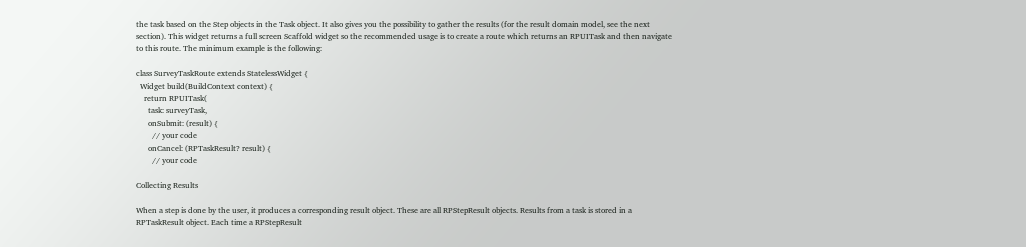the task based on the Step objects in the Task object. It also gives you the possibility to gather the results (for the result domain model, see the next section). This widget returns a full screen Scaffold widget so the recommended usage is to create a route which returns an RPUITask and then navigate to this route. The minimum example is the following:

class SurveyTaskRoute extends StatelessWidget {
  Widget build(BuildContext context) {
    return RPUITask(
      task: surveyTask,
      onSubmit: (result) {
        // your code
      onCancel: (RPTaskResult? result) {
        // your code

Collecting Results

When a step is done by the user, it produces a corresponding result object. These are all RPStepResult objects. Results from a task is stored in a RPTaskResult object. Each time a RPStepResult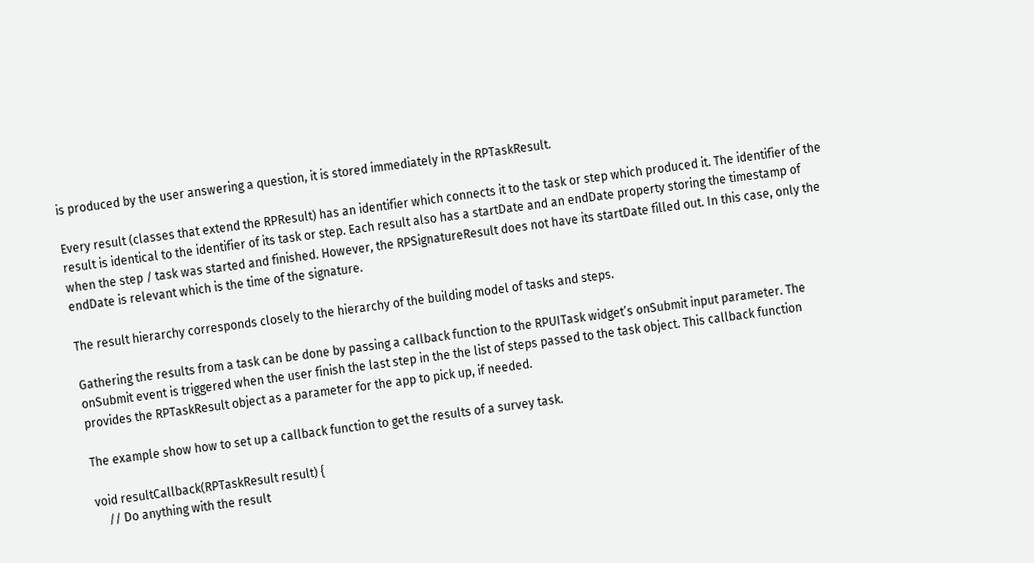is produced by the user answering a question, it is stored immediately in the RPTaskResult.

Every result (classes that extend the RPResult) has an identifier which connects it to the task or step which produced it. The identifier of the result is identical to the identifier of its task or step. Each result also has a startDate and an endDate property storing the timestamp of when the step / task was started and finished. However, the RPSignatureResult does not have its startDate filled out. In this case, only the endDate is relevant which is the time of the signature.

The result hierarchy corresponds closely to the hierarchy of the building model of tasks and steps.

Gathering the results from a task can be done by passing a callback function to the RPUITask widget’s onSubmit input parameter. The onSubmit event is triggered when the user finish the last step in the the list of steps passed to the task object. This callback function provides the RPTaskResult object as a parameter for the app to pick up, if needed.

The example show how to set up a callback function to get the results of a survey task.

void resultCallback(RPTaskResult result) {
    // Do anything with the result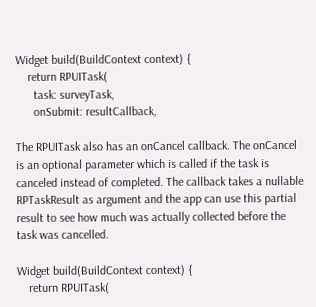Widget build(BuildContext context) {
    return RPUITask(
      task: surveyTask,
      onSubmit: resultCallback,

The RPUITask also has an onCancel callback. The onCancel is an optional parameter which is called if the task is canceled instead of completed. The callback takes a nullable RPTaskResult as argument and the app can use this partial result to see how much was actually collected before the task was cancelled.

Widget build(BuildContext context) {
    return RPUITask(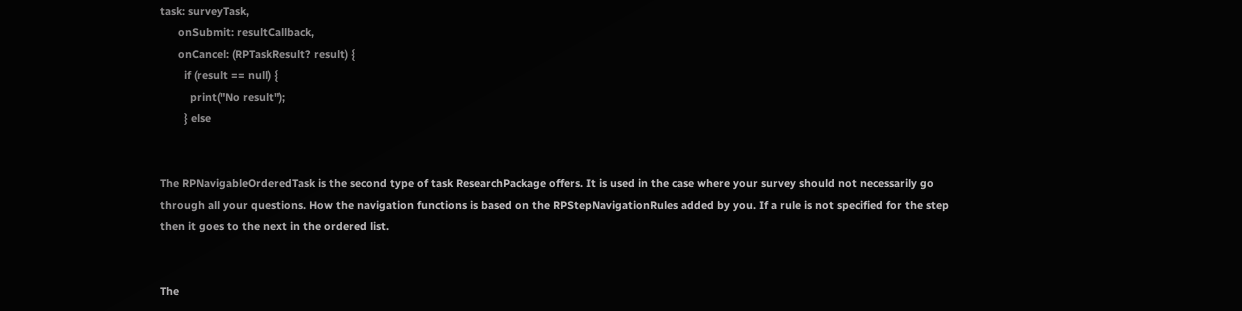task: surveyTask,
      onSubmit: resultCallback,
      onCancel: (RPTaskResult? result) {
        if (result == null) {
          print("No result");
        } else


The RPNavigableOrderedTask is the second type of task ResearchPackage offers. It is used in the case where your survey should not necessarily go through all your questions. How the navigation functions is based on the RPStepNavigationRules added by you. If a rule is not specified for the step then it goes to the next in the ordered list.


The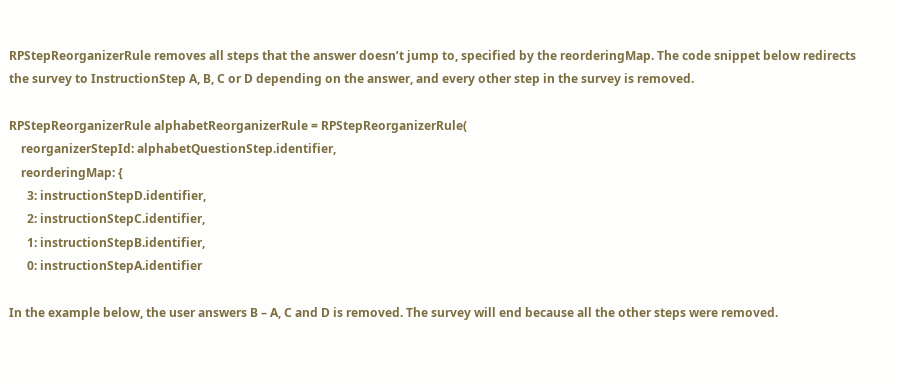RPStepReorganizerRule removes all steps that the answer doesn’t jump to, specified by the reorderingMap. The code snippet below redirects the survey to InstructionStep A, B, C or D depending on the answer, and every other step in the survey is removed.

RPStepReorganizerRule alphabetReorganizerRule = RPStepReorganizerRule(
    reorganizerStepId: alphabetQuestionStep.identifier,
    reorderingMap: {
      3: instructionStepD.identifier,
      2: instructionStepC.identifier,
      1: instructionStepB.identifier,
      0: instructionStepA.identifier

In the example below, the user answers B – A, C and D is removed. The survey will end because all the other steps were removed.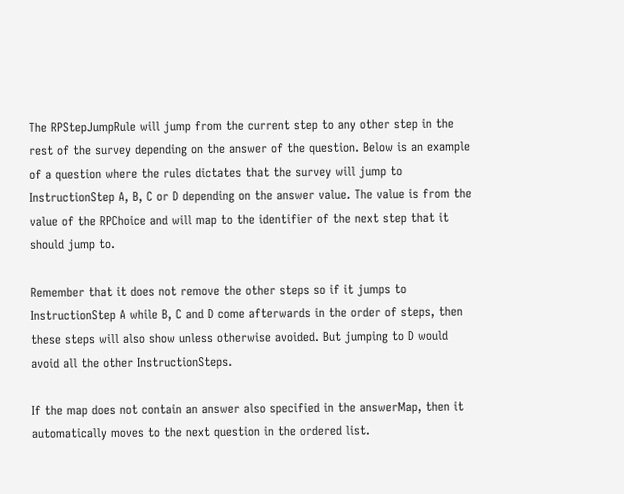The RPStepJumpRule will jump from the current step to any other step in the rest of the survey depending on the answer of the question. Below is an example of a question where the rules dictates that the survey will jump to InstructionStep A, B, C or D depending on the answer value. The value is from the value of the RPChoice and will map to the identifier of the next step that it should jump to.

Remember that it does not remove the other steps so if it jumps to InstructionStep A while B, C and D come afterwards in the order of steps, then these steps will also show unless otherwise avoided. But jumping to D would avoid all the other InstructionSteps.

If the map does not contain an answer also specified in the answerMap, then it automatically moves to the next question in the ordered list.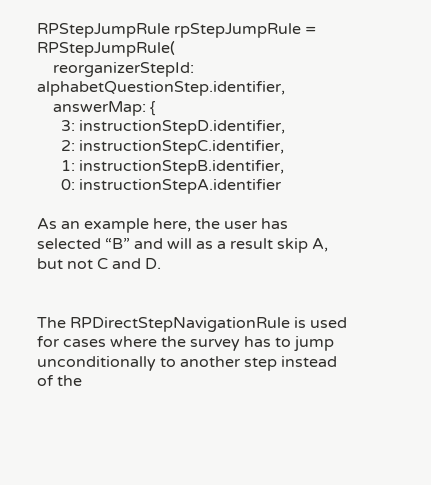RPStepJumpRule rpStepJumpRule = RPStepJumpRule(
    reorganizerStepId: alphabetQuestionStep.identifier,
    answerMap: {
      3: instructionStepD.identifier,
      2: instructionStepC.identifier,
      1: instructionStepB.identifier,
      0: instructionStepA.identifier

As an example here, the user has selected “B” and will as a result skip A, but not C and D.


The RPDirectStepNavigationRule is used for cases where the survey has to jump unconditionally to another step instead of the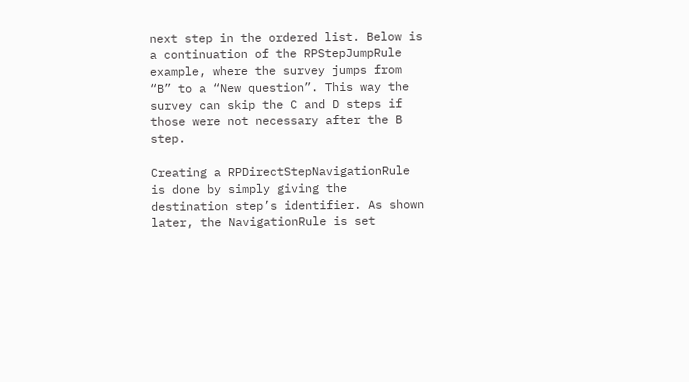next step in the ordered list. Below is a continuation of the RPStepJumpRule example, where the survey jumps from “B” to a “New question”. This way the survey can skip the C and D steps if those were not necessary after the B step.

Creating a RPDirectStepNavigationRule is done by simply giving the destination step’s identifier. As shown later, the NavigationRule is set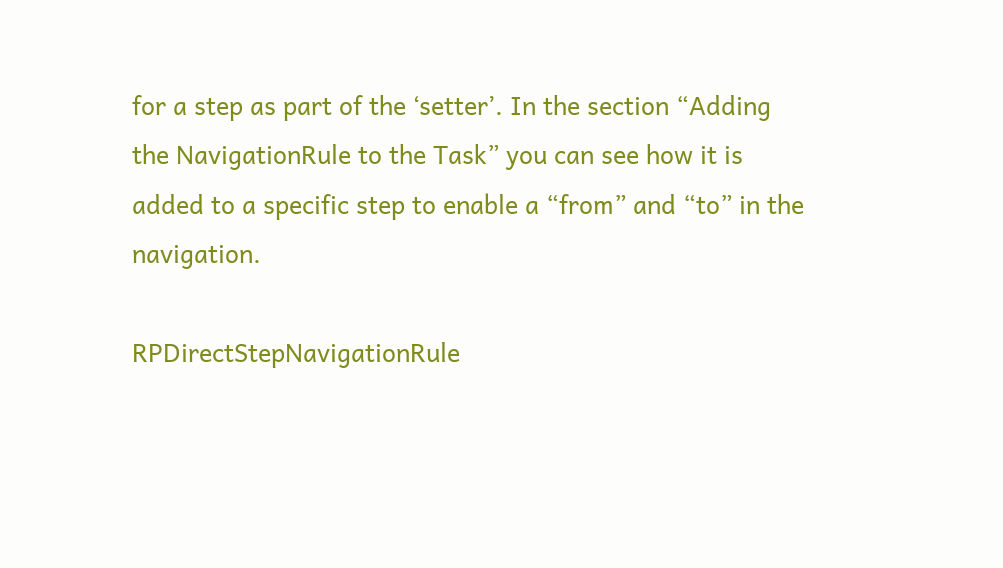for a step as part of the ‘setter’. In the section “Adding the NavigationRule to the Task” you can see how it is added to a specific step to enable a “from” and “to” in the navigation.

RPDirectStepNavigationRule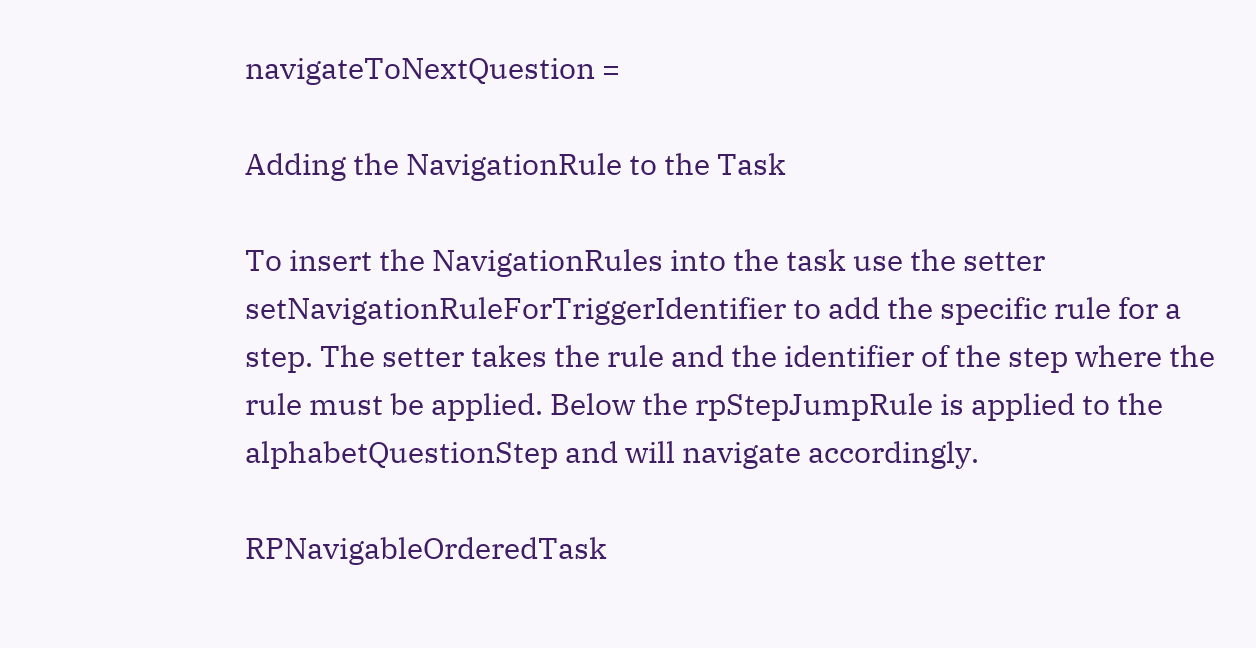navigateToNextQuestion =

Adding the NavigationRule to the Task

To insert the NavigationRules into the task use the setter setNavigationRuleForTriggerIdentifier to add the specific rule for a step. The setter takes the rule and the identifier of the step where the rule must be applied. Below the rpStepJumpRule is applied to the alphabetQuestionStep and will navigate accordingly.

RPNavigableOrderedTask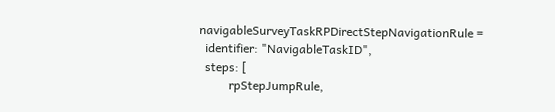navigableSurveyTaskRPDirectStepNavigationRule =
  identifier: "NavigableTaskID",
  steps: [
          rpStepJumpRule,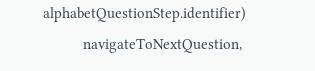alphabetQuestionStep.identifier)
          navigateToNextQuestion,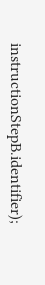instructionStepB.identifier);